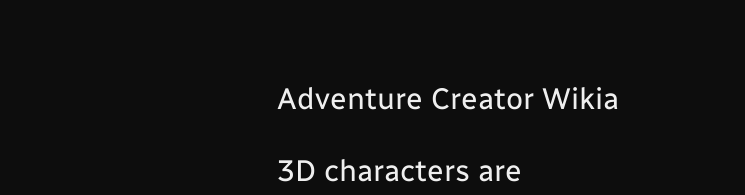Adventure Creator Wikia

3D characters are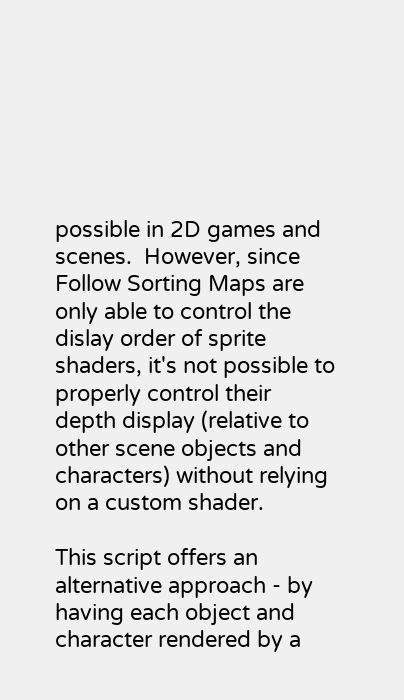possible in 2D games and scenes.  However, since Follow Sorting Maps are only able to control the dislay order of sprite shaders, it's not possible to properly control their depth display (relative to other scene objects and characters) without relying on a custom shader.

This script offers an alternative approach - by having each object and character rendered by a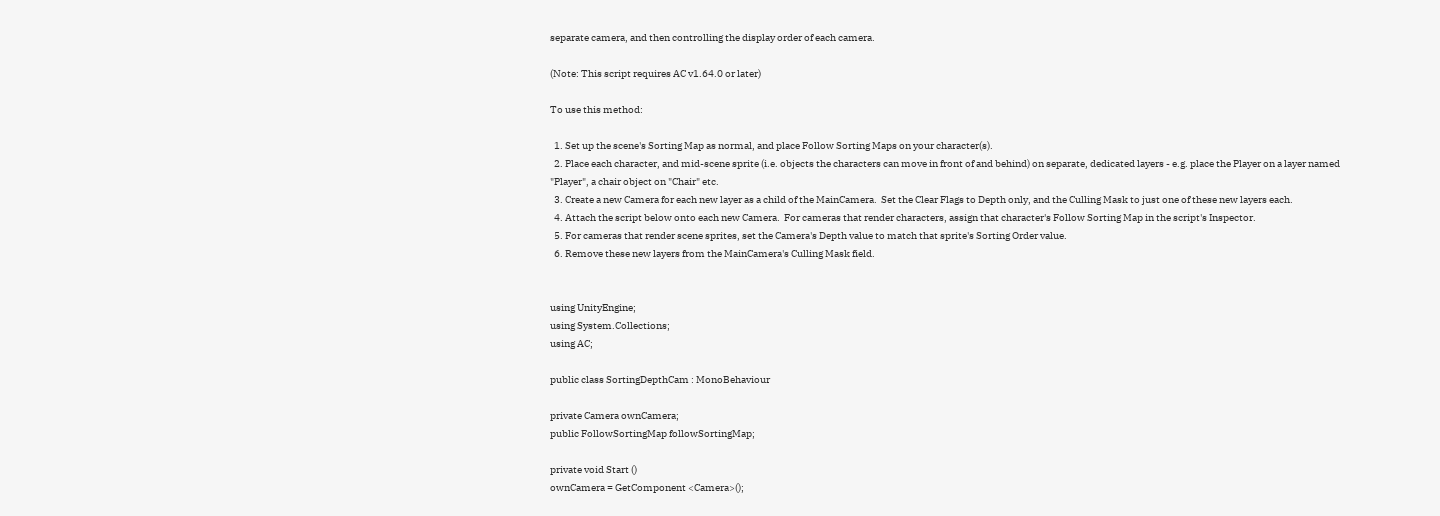separate camera, and then controlling the display order of each camera.

(Note: This script requires AC v1.64.0 or later)

To use this method:

  1. Set up the scene's Sorting Map as normal, and place Follow Sorting Maps on your character(s).
  2. Place each character, and mid-scene sprite (i.e. objects the characters can move in front of and behind) on separate, dedicated layers - e.g. place the Player on a layer named "Player", a chair object on "Chair" etc.
  3. Create a new Camera for each new layer as a child of the MainCamera.  Set the Clear Flags to Depth only, and the Culling Mask to just one of these new layers each.
  4. Attach the script below onto each new Camera.  For cameras that render characters, assign that character's Follow Sorting Map in the script's Inspector.
  5. For cameras that render scene sprites, set the Camera's Depth value to match that sprite's Sorting Order value.
  6. Remove these new layers from the MainCamera's Culling Mask field.


using UnityEngine;
using System.Collections;
using AC;

public class SortingDepthCam : MonoBehaviour

private Camera ownCamera;
public FollowSortingMap followSortingMap;

private void Start ()
ownCamera = GetComponent <Camera>();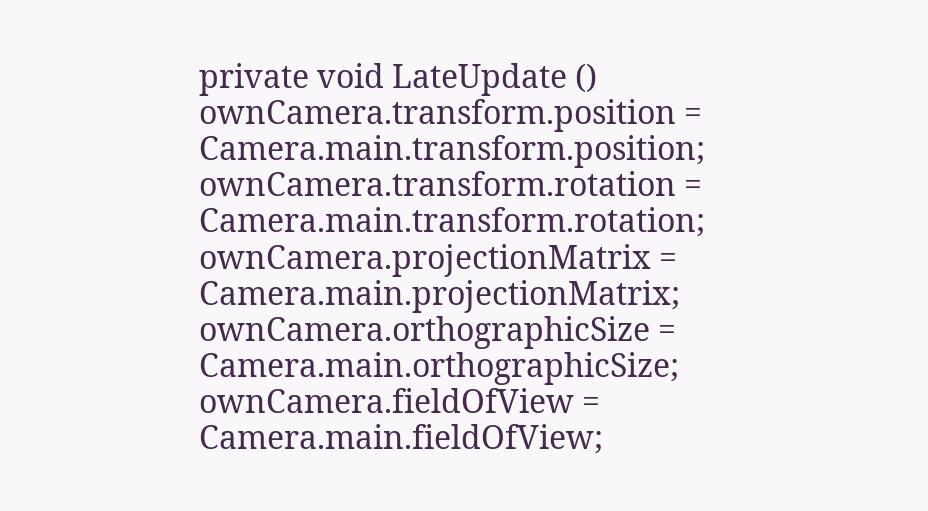private void LateUpdate ()
ownCamera.transform.position = Camera.main.transform.position;
ownCamera.transform.rotation = Camera.main.transform.rotation;
ownCamera.projectionMatrix = Camera.main.projectionMatrix;
ownCamera.orthographicSize = Camera.main.orthographicSize;
ownCamera.fieldOfView = Camera.main.fieldOfView;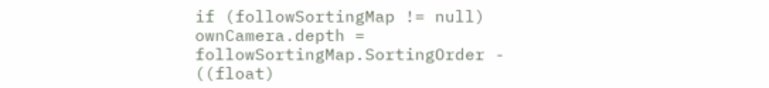if (followSortingMap != null)
ownCamera.depth = followSortingMap.SortingOrder - ((float)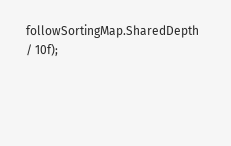followSortingMap.SharedDepth / 10f);